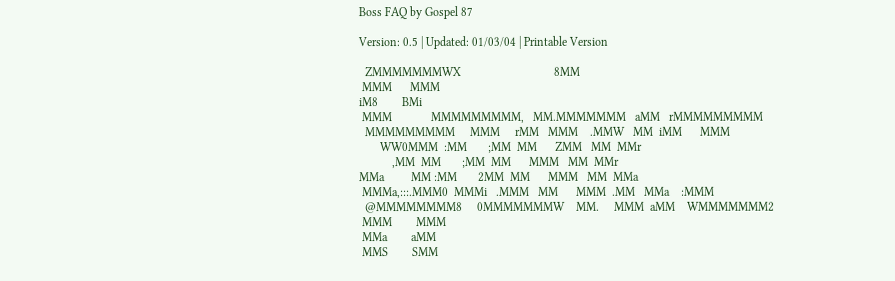Boss FAQ by Gospel 87

Version: 0.5 | Updated: 01/03/04 | Printable Version

  ZMMMMMMMWX                               8MM
 MMM      MMM
iM8        BMi
 MMM             MMMMMMMMM,   MM.MMMMMMM   aMM   rMMMMMMMMM
  MMMMMMMMM     MMM     rMM   MMM    .MMW   MM  iMM      MMM
       WW0MMM  :MM       ;MM  MM      ZMM   MM  MMr
           ,MM  MM       ;MM  MM      MMM   MM  MMr
MMa         MM :MM       2MM  MM      MMM   MM  MMa
 MMMa,:::.MMM0  MMMi   .MMM   MM      MMM  .MM   MMa    :MMM
  @MMMMMMMM8     0MMMMMMMW    MM.     MMM  aMM    WMMMMMMM2
 MMM        MMM
 MMa        aMM
 MMS        SMM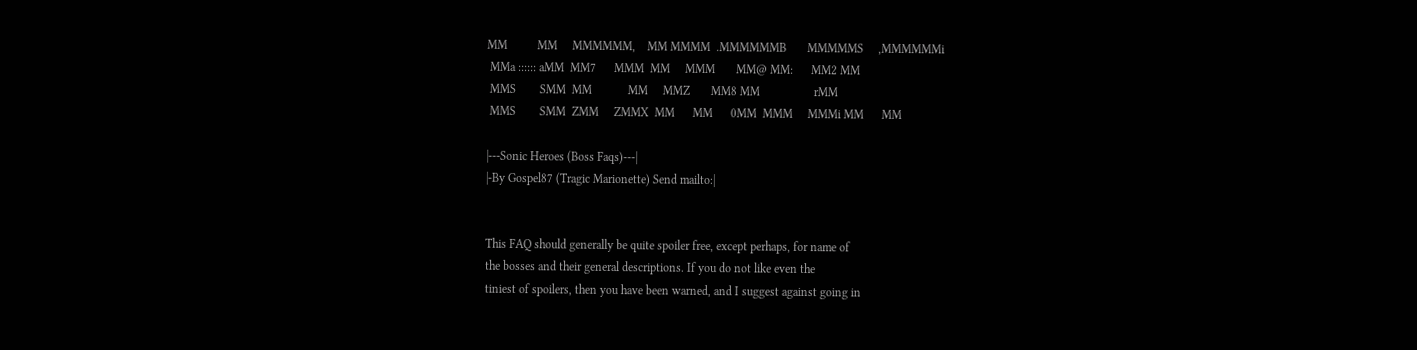MM          MM     MMMMMM,    MM MMMM  .MMMMMMB       MMMMMS     ,MMMMMMi
 MMa :::::: aMM  MM7      MMM  MM     MMM       MM@ MM:      MM2 MM
 MMS        SMM  MM            MM     MMZ       MM8 MM                  rMM
 MMS        SMM  ZMM     ZMMX  MM      MM      0MM  MMM     MMMi MM      MM

|---Sonic Heroes (Boss Faqs)---|
|-By Gospel87 (Tragic Marionette) Send mailto:|


This FAQ should generally be quite spoiler free, except perhaps, for name of
the bosses and their general descriptions. If you do not like even the
tiniest of spoilers, then you have been warned, and I suggest against going in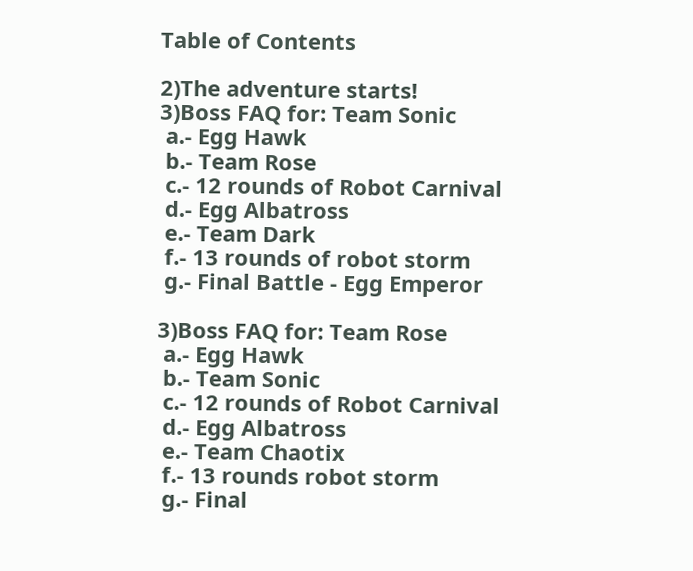Table of Contents

2)The adventure starts!
3)Boss FAQ for: Team Sonic
 a.- Egg Hawk
 b.- Team Rose
 c.- 12 rounds of Robot Carnival
 d.- Egg Albatross
 e.- Team Dark
 f.- 13 rounds of robot storm
 g.- Final Battle - Egg Emperor

3)Boss FAQ for: Team Rose
 a.- Egg Hawk
 b.- Team Sonic
 c.- 12 rounds of Robot Carnival
 d.- Egg Albatross
 e.- Team Chaotix
 f.- 13 rounds robot storm
 g.- Final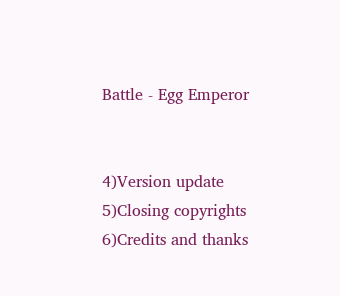Battle - Egg Emperor


4)Version update
5)Closing copyrights
6)Credits and thanks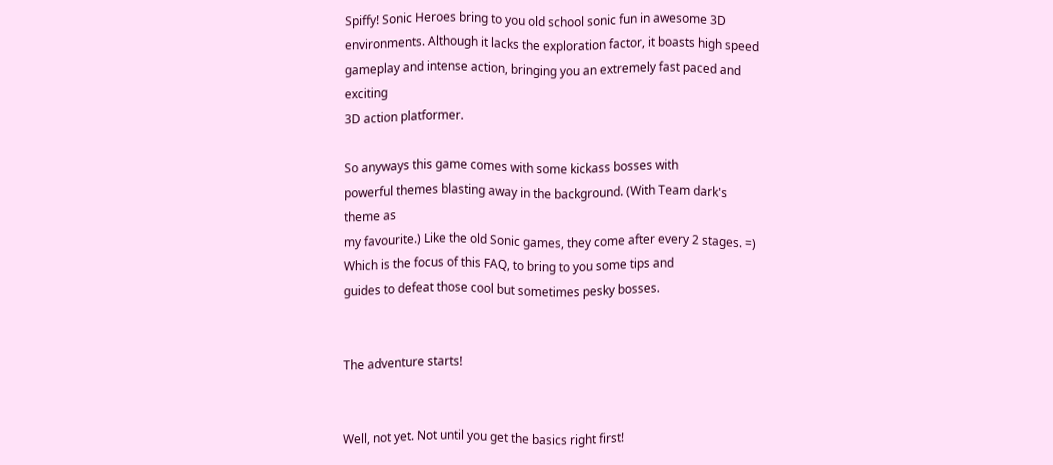Spiffy! Sonic Heroes bring to you old school sonic fun in awesome 3D
environments. Although it lacks the exploration factor, it boasts high speed
gameplay and intense action, bringing you an extremely fast paced and exciting
3D action platformer.

So anyways this game comes with some kickass bosses with
powerful themes blasting away in the background. (With Team dark's theme as
my favourite.) Like the old Sonic games, they come after every 2 stages. =)
Which is the focus of this FAQ, to bring to you some tips and
guides to defeat those cool but sometimes pesky bosses.


The adventure starts!


Well, not yet. Not until you get the basics right first!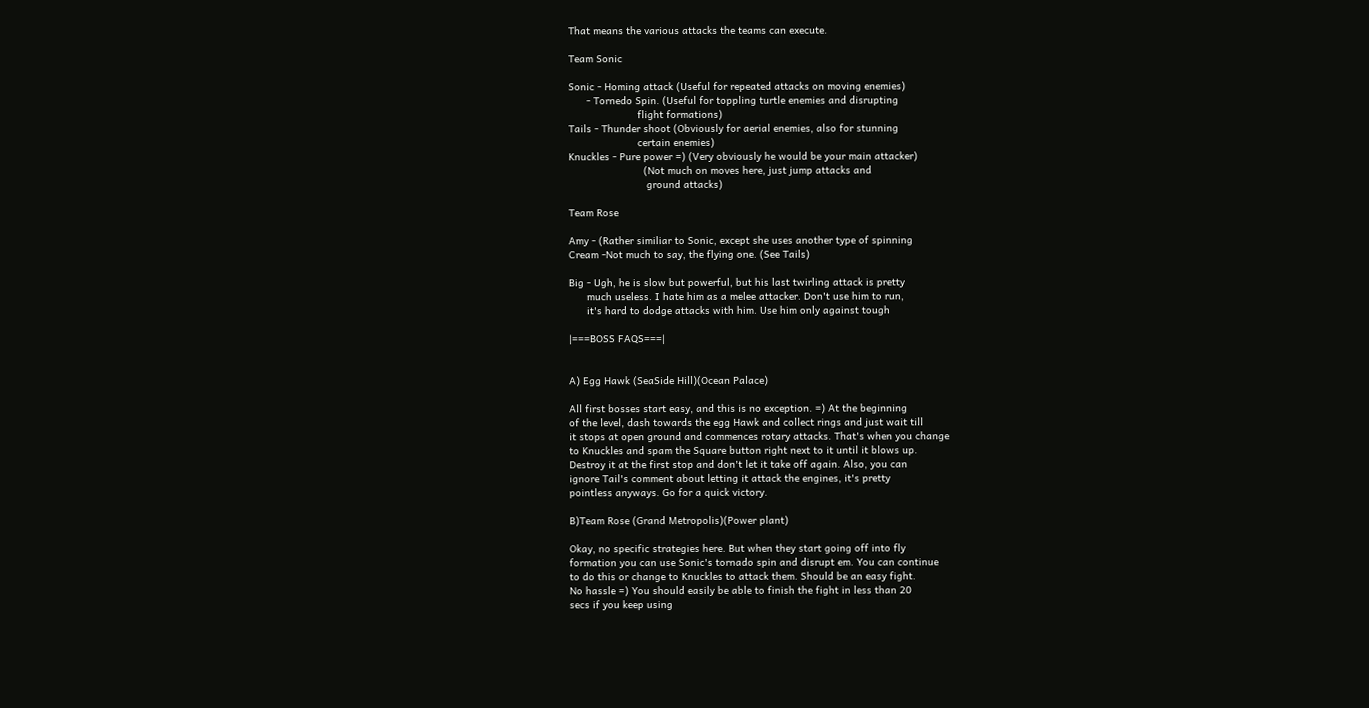That means the various attacks the teams can execute.

Team Sonic

Sonic - Homing attack (Useful for repeated attacks on moving enemies)
      - Tornedo Spin. (Useful for toppling turtle enemies and disrupting
                       flight formations)
Tails - Thunder shoot (Obviously for aerial enemies, also for stunning
                       certain enemies)
Knuckles - Pure power =) (Very obviously he would be your main attacker)
                         (Not much on moves here, just jump attacks and
                          ground attacks)

Team Rose

Amy - (Rather similiar to Sonic, except she uses another type of spinning
Cream -Not much to say, the flying one. (See Tails)

Big - Ugh, he is slow but powerful, but his last twirling attack is pretty
      much useless. I hate him as a melee attacker. Don't use him to run,
      it's hard to dodge attacks with him. Use him only against tough

|===BOSS FAQS===|


A) Egg Hawk (SeaSide Hill)(Ocean Palace)

All first bosses start easy, and this is no exception. =) At the beginning
of the level, dash towards the egg Hawk and collect rings and just wait till
it stops at open ground and commences rotary attacks. That's when you change
to Knuckles and spam the Square button right next to it until it blows up.
Destroy it at the first stop and don't let it take off again. Also, you can
ignore Tail's comment about letting it attack the engines, it's pretty
pointless anyways. Go for a quick victory.

B)Team Rose (Grand Metropolis)(Power plant)

Okay, no specific strategies here. But when they start going off into fly
formation you can use Sonic's tornado spin and disrupt em. You can continue
to do this or change to Knuckles to attack them. Should be an easy fight.
No hassle =) You should easily be able to finish the fight in less than 20
secs if you keep using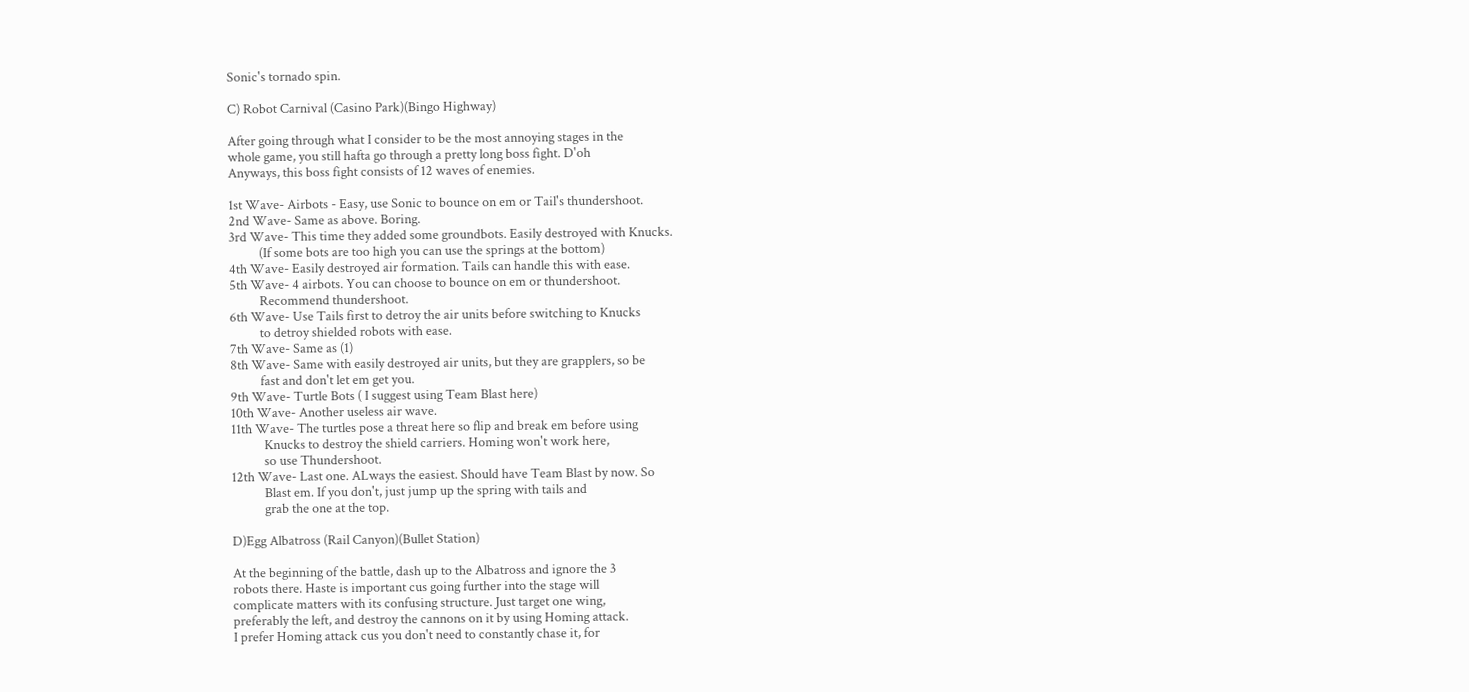Sonic's tornado spin.

C) Robot Carnival (Casino Park)(Bingo Highway)

After going through what I consider to be the most annoying stages in the
whole game, you still hafta go through a pretty long boss fight. D'oh
Anyways, this boss fight consists of 12 waves of enemies.

1st Wave- Airbots - Easy, use Sonic to bounce on em or Tail's thundershoot.
2nd Wave- Same as above. Boring.
3rd Wave- This time they added some groundbots. Easily destroyed with Knucks.
          (If some bots are too high you can use the springs at the bottom)
4th Wave- Easily destroyed air formation. Tails can handle this with ease.
5th Wave- 4 airbots. You can choose to bounce on em or thundershoot.
          Recommend thundershoot.
6th Wave- Use Tails first to detroy the air units before switching to Knucks
          to detroy shielded robots with ease.
7th Wave- Same as (1)
8th Wave- Same with easily destroyed air units, but they are grapplers, so be
          fast and don't let em get you.
9th Wave- Turtle Bots ( I suggest using Team Blast here)
10th Wave- Another useless air wave.
11th Wave- The turtles pose a threat here so flip and break em before using
           Knucks to destroy the shield carriers. Homing won't work here,
           so use Thundershoot.
12th Wave- Last one. ALways the easiest. Should have Team Blast by now. So
           Blast em. If you don't, just jump up the spring with tails and
           grab the one at the top.

D)Egg Albatross (Rail Canyon)(Bullet Station)

At the beginning of the battle, dash up to the Albatross and ignore the 3
robots there. Haste is important cus going further into the stage will
complicate matters with its confusing structure. Just target one wing,
preferably the left, and destroy the cannons on it by using Homing attack.
I prefer Homing attack cus you don't need to constantly chase it, for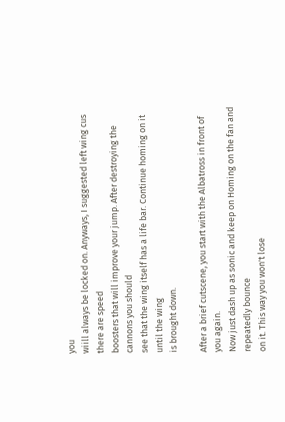you
wiill always be locked on. Anyways, I suggested left wing cus there are speed
boosters that will improve your jump. After destroying the cannons you should
see that the wing itself has a life bar. Continue homing on it until the wing
is brought down.

After a brief cutscene, you start with the Albatross in front of you again.
Now just dash up as sonic and keep on Homing on the fan and repeatedly bounce
on it. This way you won't lose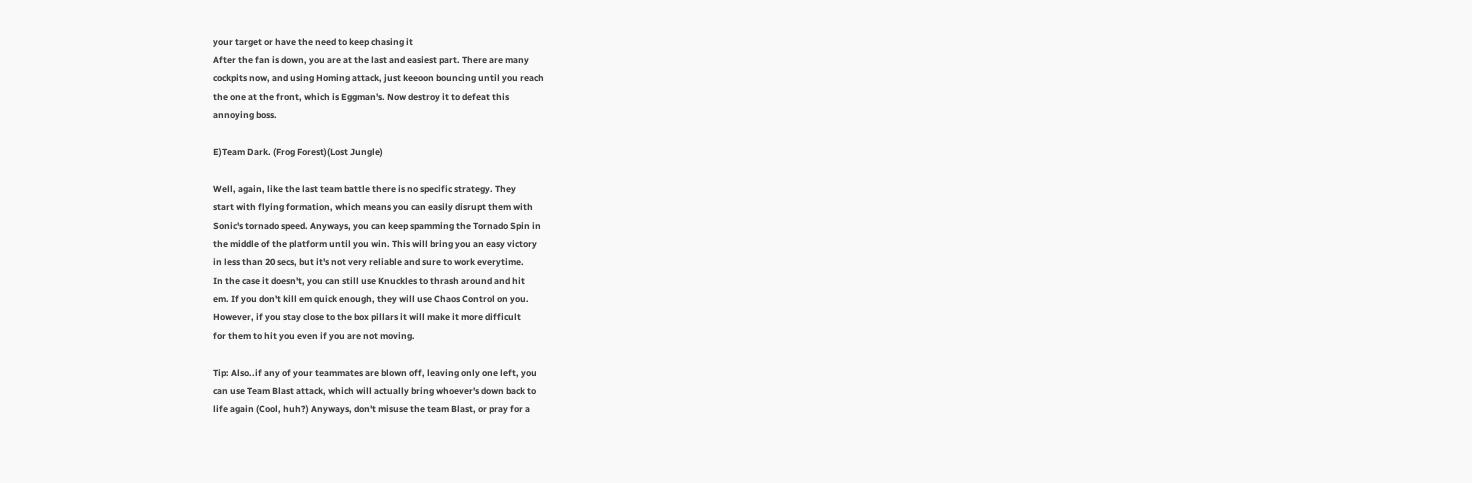your target or have the need to keep chasing it
After the fan is down, you are at the last and easiest part. There are many
cockpits now, and using Homing attack, just keeoon bouncing until you reach
the one at the front, which is Eggman's. Now destroy it to defeat this
annoying boss.

E)Team Dark. (Frog Forest)(Lost Jungle)

Well, again, like the last team battle there is no specific strategy. They
start with flying formation, which means you can easily disrupt them with
Sonic's tornado speed. Anyways, you can keep spamming the Tornado Spin in
the middle of the platform until you win. This will bring you an easy victory
in less than 20 secs, but it's not very reliable and sure to work everytime.
In the case it doesn't, you can still use Knuckles to thrash around and hit
em. If you don't kill em quick enough, they will use Chaos Control on you.
However, if you stay close to the box pillars it will make it more difficult
for them to hit you even if you are not moving.

Tip: Also..if any of your teammates are blown off, leaving only one left, you
can use Team Blast attack, which will actually bring whoever's down back to
life again (Cool, huh?) Anyways, don't misuse the team Blast, or pray for a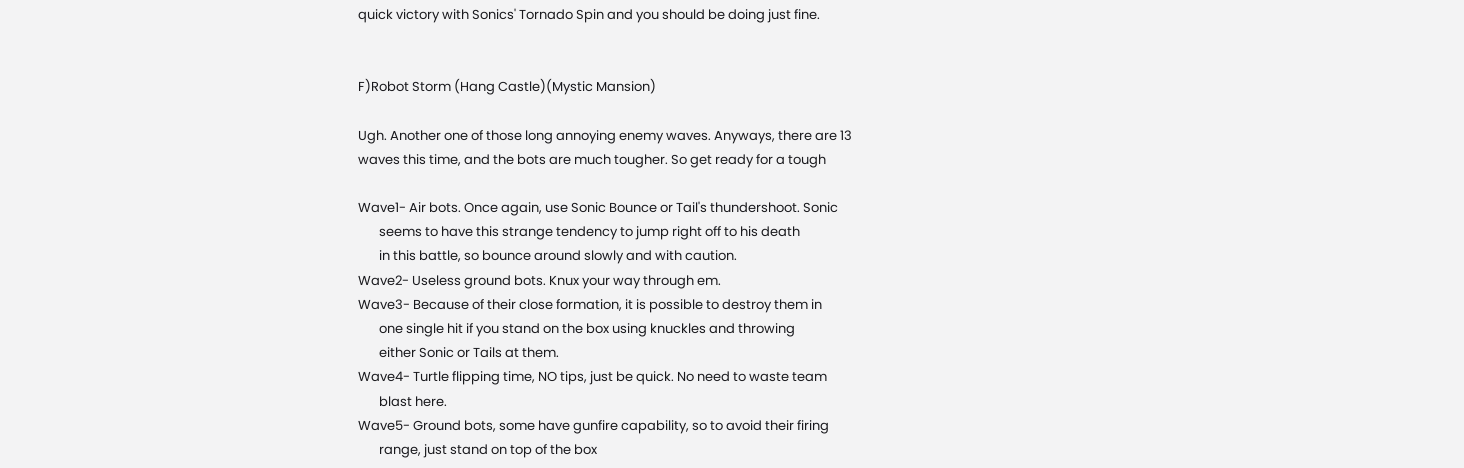quick victory with Sonics' Tornado Spin and you should be doing just fine.


F)Robot Storm (Hang Castle)(Mystic Mansion)

Ugh. Another one of those long annoying enemy waves. Anyways, there are 13
waves this time, and the bots are much tougher. So get ready for a tough

Wave1- Air bots. Once again, use Sonic Bounce or Tail's thundershoot. Sonic
       seems to have this strange tendency to jump right off to his death
       in this battle, so bounce around slowly and with caution.
Wave2- Useless ground bots. Knux your way through em.
Wave3- Because of their close formation, it is possible to destroy them in
       one single hit if you stand on the box using knuckles and throwing
       either Sonic or Tails at them.
Wave4- Turtle flipping time, NO tips, just be quick. No need to waste team
       blast here.
Wave5- Ground bots, some have gunfire capability, so to avoid their firing
       range, just stand on top of the box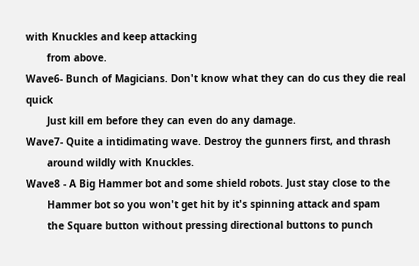with Knuckles and keep attacking
       from above.
Wave6- Bunch of Magicians. Don't know what they can do cus they die real quick
       Just kill em before they can even do any damage.
Wave7- Quite a intidimating wave. Destroy the gunners first, and thrash
       around wildly with Knuckles.
Wave8 - A Big Hammer bot and some shield robots. Just stay close to the
       Hammer bot so you won't get hit by it's spinning attack and spam
       the Square button without pressing directional buttons to punch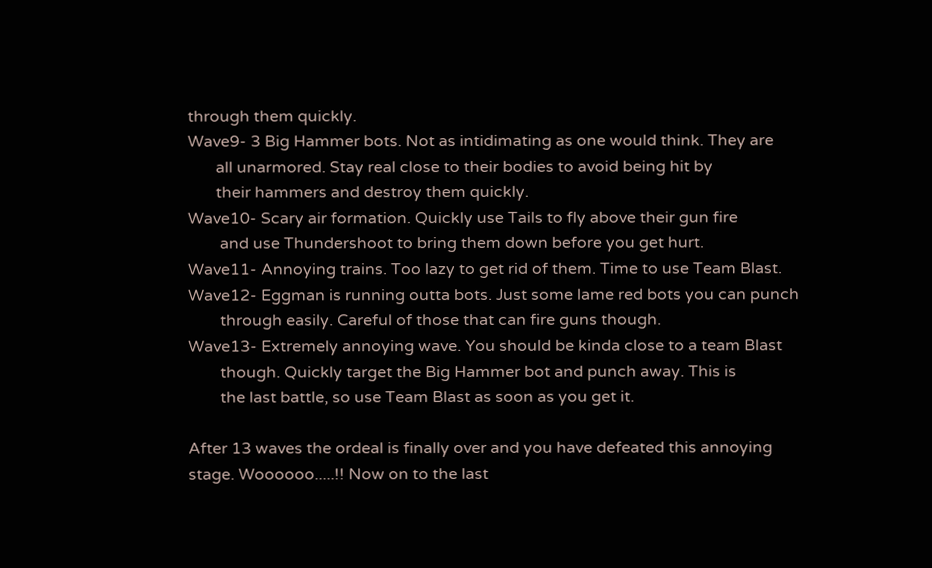through them quickly.
Wave9- 3 Big Hammer bots. Not as intidimating as one would think. They are
       all unarmored. Stay real close to their bodies to avoid being hit by
       their hammers and destroy them quickly.
Wave10- Scary air formation. Quickly use Tails to fly above their gun fire
        and use Thundershoot to bring them down before you get hurt.
Wave11- Annoying trains. Too lazy to get rid of them. Time to use Team Blast.
Wave12- Eggman is running outta bots. Just some lame red bots you can punch
        through easily. Careful of those that can fire guns though.
Wave13- Extremely annoying wave. You should be kinda close to a team Blast
        though. Quickly target the Big Hammer bot and punch away. This is
        the last battle, so use Team Blast as soon as you get it.

After 13 waves the ordeal is finally over and you have defeated this annoying
stage. Woooooo.....!! Now on to the last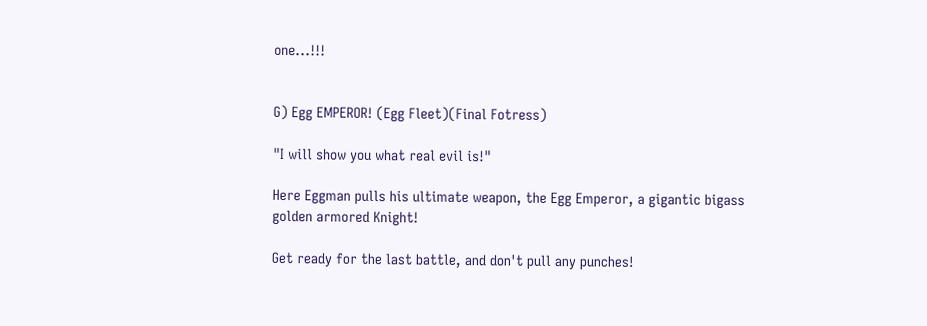one...!!!


G) Egg EMPEROR! (Egg Fleet)(Final Fotress)

"I will show you what real evil is!"

Here Eggman pulls his ultimate weapon, the Egg Emperor, a gigantic bigass
golden armored Knight!

Get ready for the last battle, and don't pull any punches!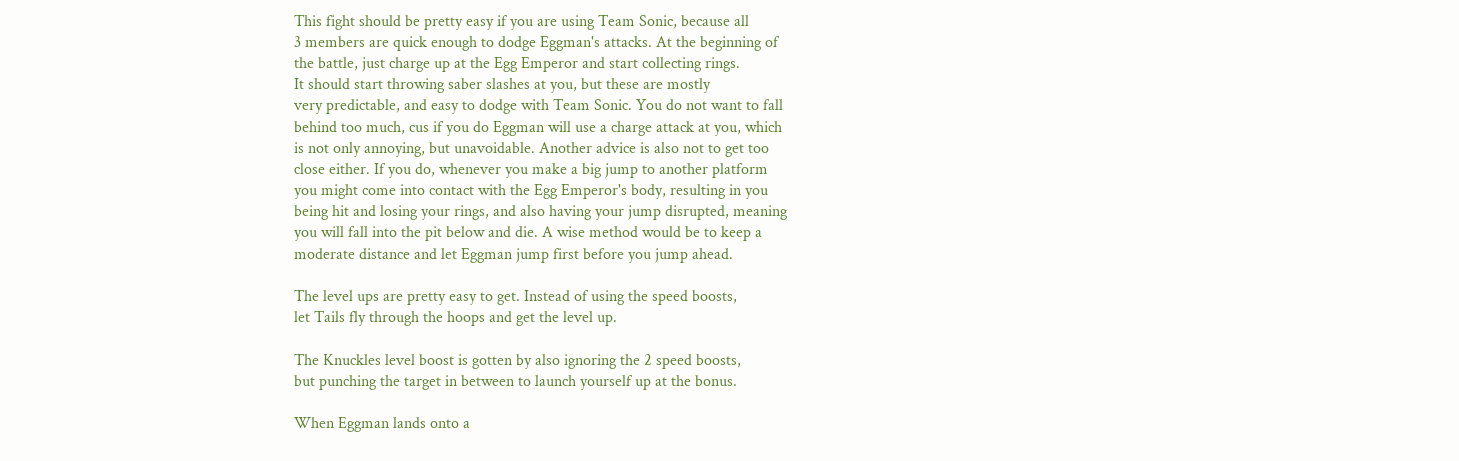This fight should be pretty easy if you are using Team Sonic, because all
3 members are quick enough to dodge Eggman's attacks. At the beginning of
the battle, just charge up at the Egg Emperor and start collecting rings.
It should start throwing saber slashes at you, but these are mostly
very predictable, and easy to dodge with Team Sonic. You do not want to fall
behind too much, cus if you do Eggman will use a charge attack at you, which
is not only annoying, but unavoidable. Another advice is also not to get too
close either. If you do, whenever you make a big jump to another platform
you might come into contact with the Egg Emperor's body, resulting in you
being hit and losing your rings, and also having your jump disrupted, meaning
you will fall into the pit below and die. A wise method would be to keep a
moderate distance and let Eggman jump first before you jump ahead.

The level ups are pretty easy to get. Instead of using the speed boosts,
let Tails fly through the hoops and get the level up.

The Knuckles level boost is gotten by also ignoring the 2 speed boosts,
but punching the target in between to launch yourself up at the bonus.

When Eggman lands onto a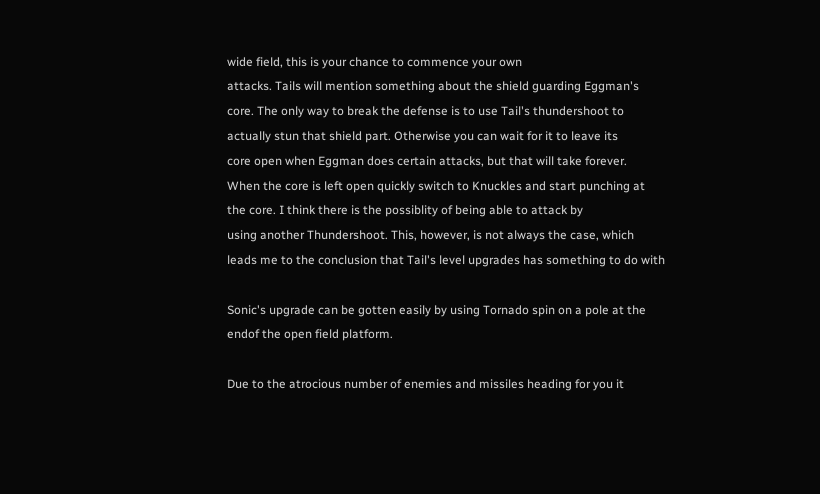wide field, this is your chance to commence your own
attacks. Tails will mention something about the shield guarding Eggman's
core. The only way to break the defense is to use Tail's thundershoot to
actually stun that shield part. Otherwise you can wait for it to leave its
core open when Eggman does certain attacks, but that will take forever.
When the core is left open quickly switch to Knuckles and start punching at
the core. I think there is the possiblity of being able to attack by
using another Thundershoot. This, however, is not always the case, which
leads me to the conclusion that Tail's level upgrades has something to do with

Sonic's upgrade can be gotten easily by using Tornado spin on a pole at the
endof the open field platform.

Due to the atrocious number of enemies and missiles heading for you it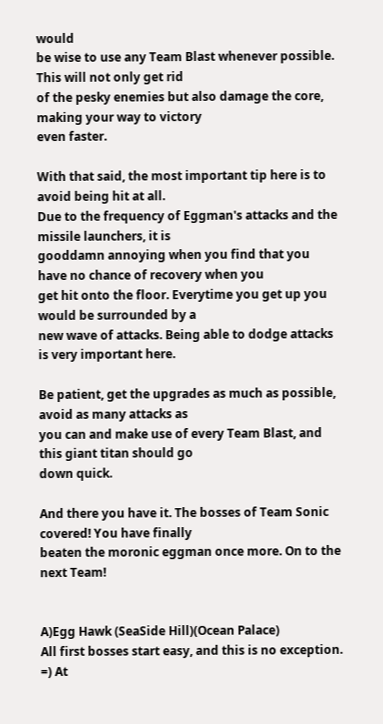would
be wise to use any Team Blast whenever possible. This will not only get rid
of the pesky enemies but also damage the core, making your way to victory
even faster.

With that said, the most important tip here is to avoid being hit at all.
Due to the frequency of Eggman's attacks and the missile launchers, it is
gooddamn annoying when you find that you have no chance of recovery when you
get hit onto the floor. Everytime you get up you would be surrounded by a
new wave of attacks. Being able to dodge attacks is very important here.

Be patient, get the upgrades as much as possible, avoid as many attacks as
you can and make use of every Team Blast, and this giant titan should go
down quick.

And there you have it. The bosses of Team Sonic covered! You have finally
beaten the moronic eggman once more. On to the next Team!


A)Egg Hawk (SeaSide Hill)(Ocean Palace)
All first bosses start easy, and this is no exception. =) At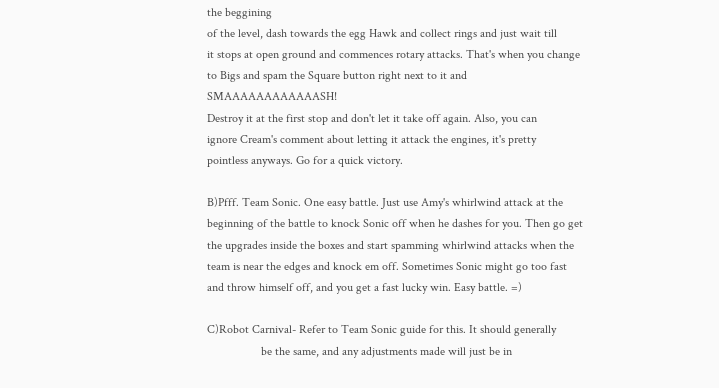the beggining
of the level, dash towards the egg Hawk and collect rings and just wait till
it stops at open ground and commences rotary attacks. That's when you change
to Bigs and spam the Square button right next to it and SMAAAAAAAAAAAASH!
Destroy it at the first stop and don't let it take off again. Also, you can
ignore Cream's comment about letting it attack the engines, it's pretty
pointless anyways. Go for a quick victory.

B)Pfff. Team Sonic. One easy battle. Just use Amy's whirlwind attack at the
beginning of the battle to knock Sonic off when he dashes for you. Then go get
the upgrades inside the boxes and start spamming whirlwind attacks when the
team is near the edges and knock em off. Sometimes Sonic might go too fast
and throw himself off, and you get a fast lucky win. Easy battle. =)

C)Robot Carnival- Refer to Team Sonic guide for this. It should generally
                  be the same, and any adjustments made will just be in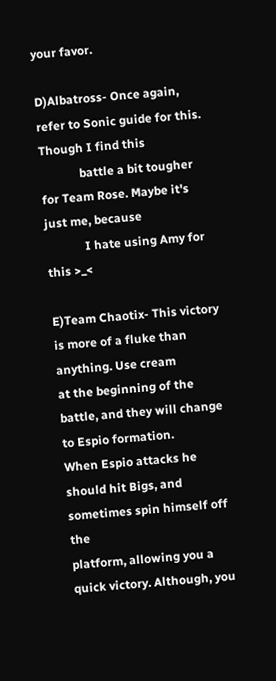your favor.

D)Albatross- Once again, refer to Sonic guide for this. Though I find this
             battle a bit tougher for Team Rose. Maybe it's just me, because
             I hate using Amy for this >_<

E)Team Chaotix- This victory is more of a fluke than anything. Use cream
at the beginning of the battle, and they will change to Espio formation.
When Espio attacks he should hit Bigs, and sometimes spin himself off the
platform, allowing you a quick victory. Although, you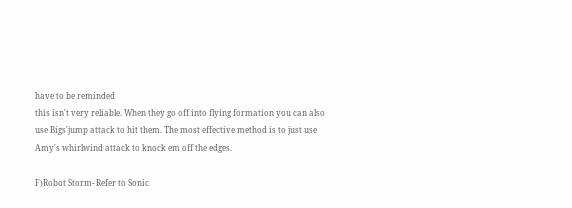have to be reminded
this isn't very reliable. When they go off into flying formation you can also
use Bigs'jump attack to hit them. The most effective method is to just use
Amy's whirlwind attack to knock em off the edges.

F)Robot Storm- Refer to Sonic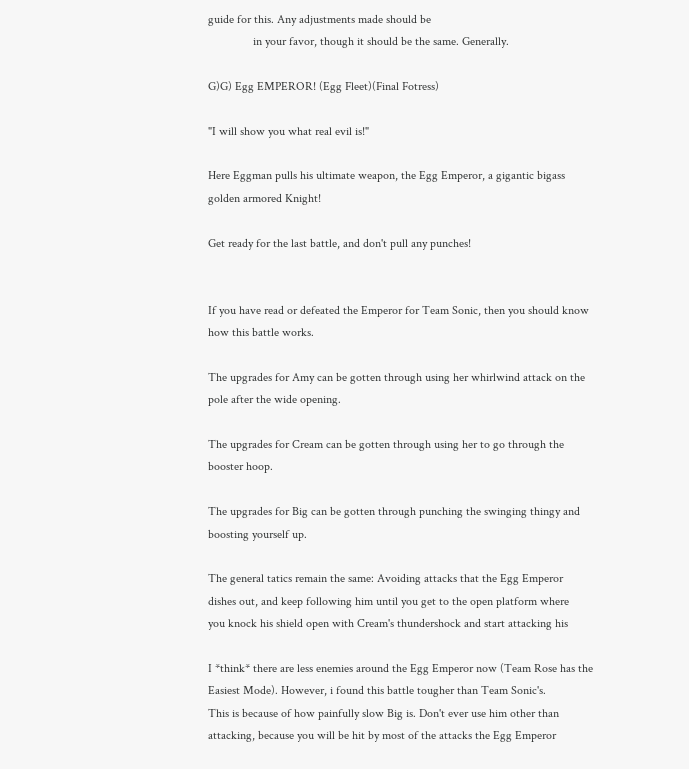guide for this. Any adjustments made should be
               in your favor, though it should be the same. Generally.

G)G) Egg EMPEROR! (Egg Fleet)(Final Fotress)

"I will show you what real evil is!"

Here Eggman pulls his ultimate weapon, the Egg Emperor, a gigantic bigass
golden armored Knight!

Get ready for the last battle, and don't pull any punches!


If you have read or defeated the Emperor for Team Sonic, then you should know
how this battle works.

The upgrades for Amy can be gotten through using her whirlwind attack on the
pole after the wide opening.

The upgrades for Cream can be gotten through using her to go through the
booster hoop.

The upgrades for Big can be gotten through punching the swinging thingy and
boosting yourself up.

The general tatics remain the same: Avoiding attacks that the Egg Emperor
dishes out, and keep following him until you get to the open platform where
you knock his shield open with Cream's thundershock and start attacking his

I *think* there are less enemies around the Egg Emperor now (Team Rose has the
Easiest Mode). However, i found this battle tougher than Team Sonic's.
This is because of how painfully slow Big is. Don't ever use him other than
attacking, because you will be hit by most of the attacks the Egg Emperor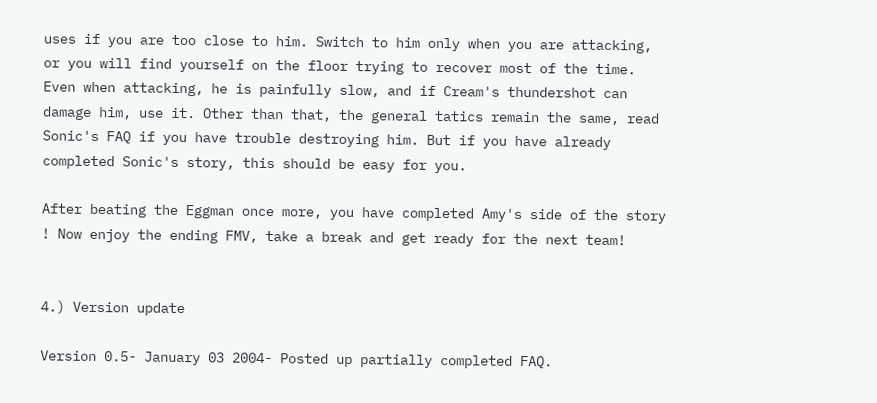uses if you are too close to him. Switch to him only when you are attacking,
or you will find yourself on the floor trying to recover most of the time.
Even when attacking, he is painfully slow, and if Cream's thundershot can
damage him, use it. Other than that, the general tatics remain the same, read
Sonic's FAQ if you have trouble destroying him. But if you have already
completed Sonic's story, this should be easy for you.

After beating the Eggman once more, you have completed Amy's side of the story
! Now enjoy the ending FMV, take a break and get ready for the next team!


4.) Version update

Version 0.5- January 03 2004- Posted up partially completed FAQ.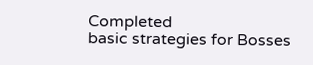Completed
basic strategies for Bosses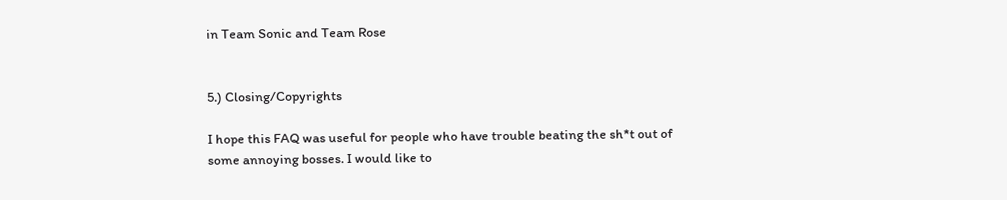in Team Sonic and Team Rose


5.) Closing/Copyrights

I hope this FAQ was useful for people who have trouble beating the sh*t out of
some annoying bosses. I would like to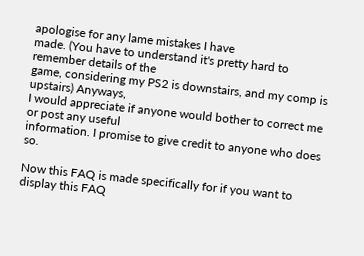apologise for any lame mistakes I have
made. (You have to understand it's pretty hard to remember details of the
game, considering my PS2 is downstairs, and my comp is upstairs) Anyways,
I would appreciate if anyone would bother to correct me or post any useful
information. I promise to give credit to anyone who does so.

Now this FAQ is made specifically for if you want to
display this FAQ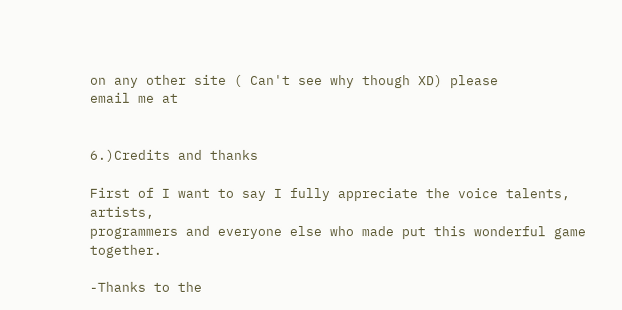on any other site ( Can't see why though XD) please
email me at


6.)Credits and thanks

First of I want to say I fully appreciate the voice talents, artists,
programmers and everyone else who made put this wonderful game together.

-Thanks to the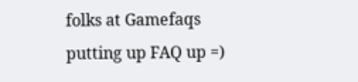folks at Gamefaqs putting up FAQ up =)